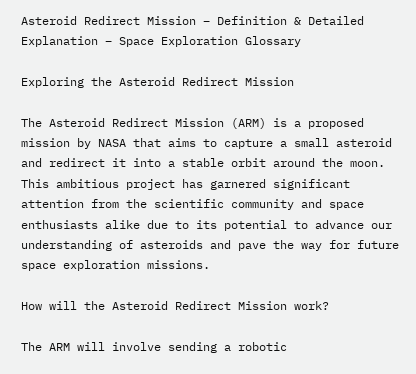Asteroid Redirect Mission – Definition & Detailed Explanation – Space Exploration Glossary

Exploring the Asteroid Redirect Mission

The Asteroid Redirect Mission (ARM) is a proposed mission by NASA that aims to capture a small asteroid and redirect it into a stable orbit around the moon. This ambitious project has garnered significant attention from the scientific community and space enthusiasts alike due to its potential to advance our understanding of asteroids and pave the way for future space exploration missions.

How will the Asteroid Redirect Mission work?

The ARM will involve sending a robotic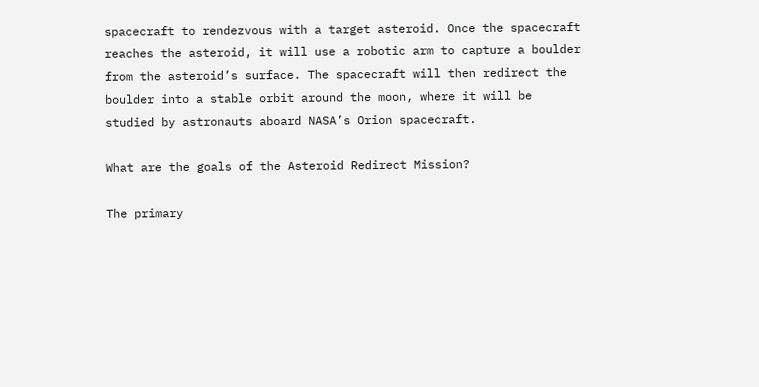spacecraft to rendezvous with a target asteroid. Once the spacecraft reaches the asteroid, it will use a robotic arm to capture a boulder from the asteroid’s surface. The spacecraft will then redirect the boulder into a stable orbit around the moon, where it will be studied by astronauts aboard NASA’s Orion spacecraft.

What are the goals of the Asteroid Redirect Mission?

The primary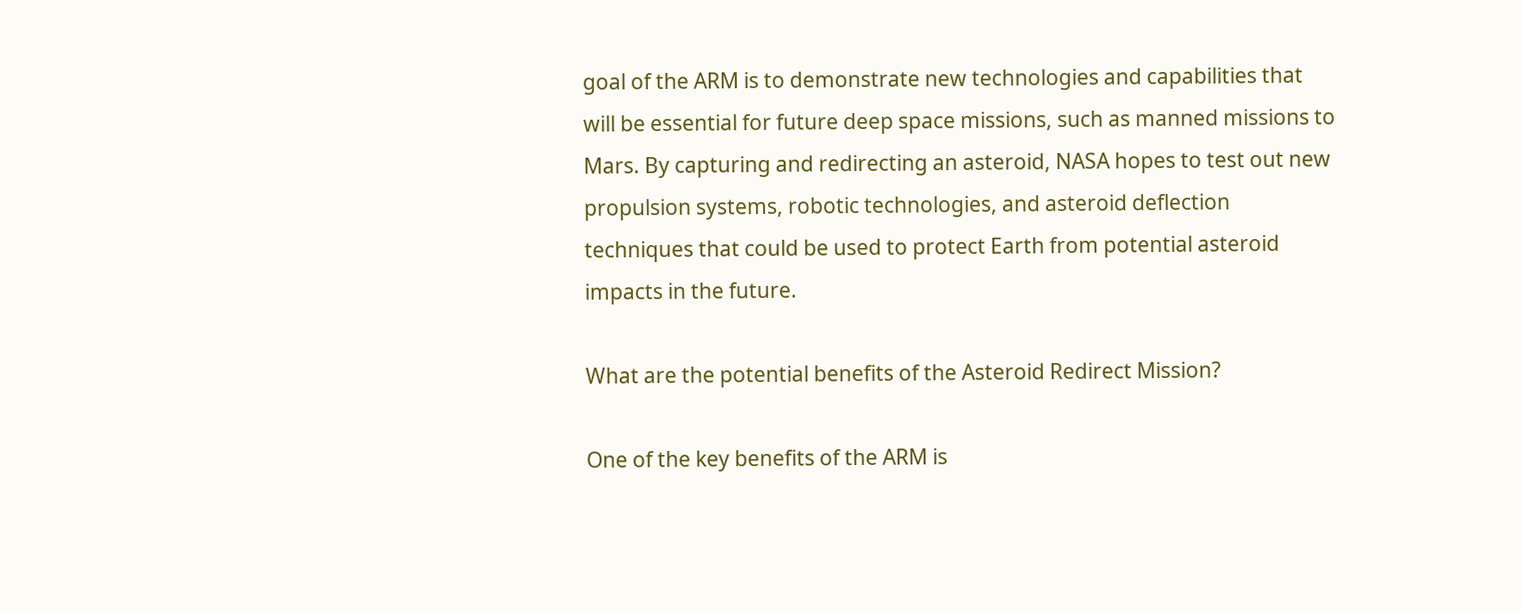goal of the ARM is to demonstrate new technologies and capabilities that will be essential for future deep space missions, such as manned missions to Mars. By capturing and redirecting an asteroid, NASA hopes to test out new propulsion systems, robotic technologies, and asteroid deflection techniques that could be used to protect Earth from potential asteroid impacts in the future.

What are the potential benefits of the Asteroid Redirect Mission?

One of the key benefits of the ARM is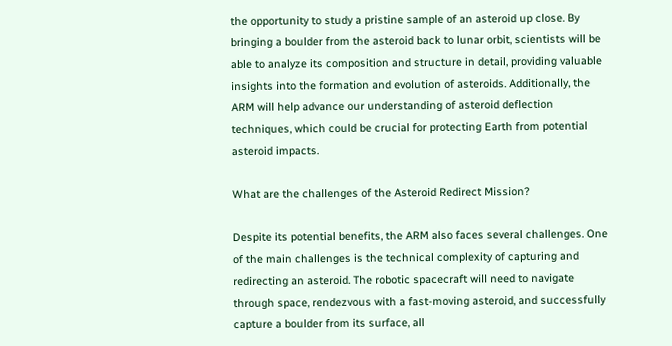the opportunity to study a pristine sample of an asteroid up close. By bringing a boulder from the asteroid back to lunar orbit, scientists will be able to analyze its composition and structure in detail, providing valuable insights into the formation and evolution of asteroids. Additionally, the ARM will help advance our understanding of asteroid deflection techniques, which could be crucial for protecting Earth from potential asteroid impacts.

What are the challenges of the Asteroid Redirect Mission?

Despite its potential benefits, the ARM also faces several challenges. One of the main challenges is the technical complexity of capturing and redirecting an asteroid. The robotic spacecraft will need to navigate through space, rendezvous with a fast-moving asteroid, and successfully capture a boulder from its surface, all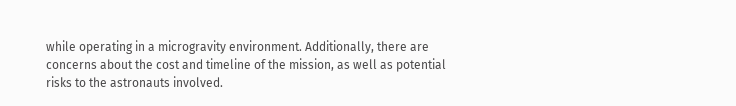while operating in a microgravity environment. Additionally, there are concerns about the cost and timeline of the mission, as well as potential risks to the astronauts involved.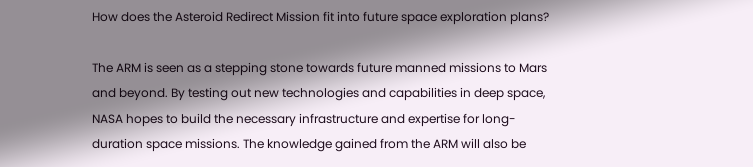How does the Asteroid Redirect Mission fit into future space exploration plans?

The ARM is seen as a stepping stone towards future manned missions to Mars and beyond. By testing out new technologies and capabilities in deep space, NASA hopes to build the necessary infrastructure and expertise for long-duration space missions. The knowledge gained from the ARM will also be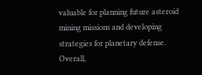valuable for planning future asteroid mining missions and developing strategies for planetary defense. Overall,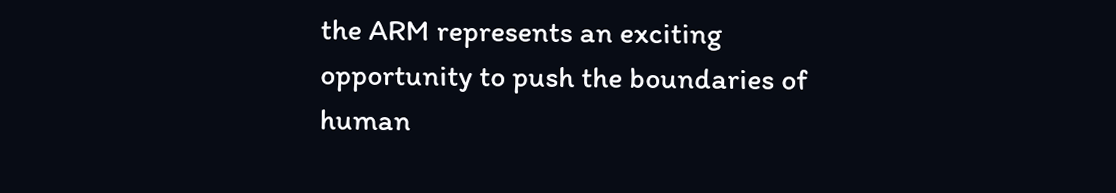the ARM represents an exciting opportunity to push the boundaries of human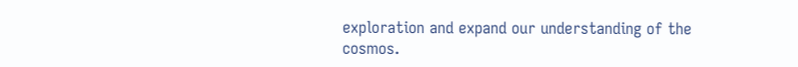exploration and expand our understanding of the cosmos.